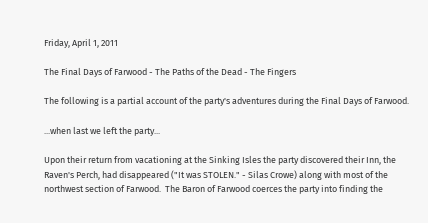Friday, April 1, 2011

The Final Days of Farwood - The Paths of the Dead - The Fingers

The following is a partial account of the party's adventures during the Final Days of Farwood.

...when last we left the party...

Upon their return from vacationing at the Sinking Isles the party discovered their Inn, the Raven's Perch, had disappeared ("It was STOLEN." - Silas Crowe) along with most of the northwest section of Farwood.  The Baron of Farwood coerces the party into finding the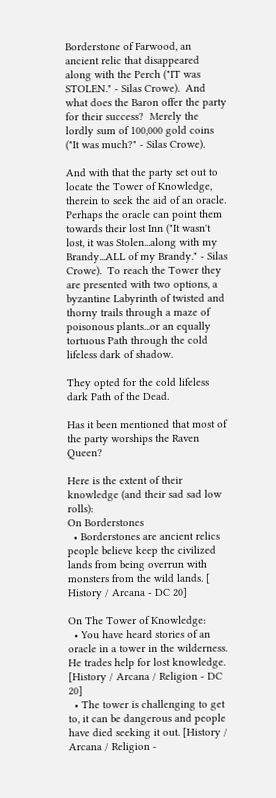Borderstone of Farwood, an ancient relic that disappeared along with the Perch ("IT was STOLEN." - Silas Crowe).  And what does the Baron offer the party for their success?  Merely the lordly sum of 100,000 gold coins ("It was much?" - Silas Crowe).

And with that the party set out to locate the Tower of Knowledge, therein to seek the aid of an oracle.  Perhaps the oracle can point them towards their lost Inn ("It wasn't lost, it was Stolen...along with my Brandy...ALL of my Brandy." - Silas Crowe).  To reach the Tower they are presented with two options, a byzantine Labyrinth of twisted and thorny trails through a maze of poisonous plants...or an equally tortuous Path through the cold lifeless dark of shadow.

They opted for the cold lifeless dark Path of the Dead.

Has it been mentioned that most of the party worships the Raven Queen?

Here is the extent of their knowledge (and their sad sad low rolls):
On Borderstones
  • Borderstones are ancient relics people believe keep the civilized lands from being overrun with monsters from the wild lands. [ History / Arcana - DC 20]

On The Tower of Knowledge:
  • You have heard stories of an oracle in a tower in the wilderness.  He trades help for lost knowledge. [History / Arcana / Religion - DC 20]
  • The tower is challenging to get to, it can be dangerous and people have died seeking it out. [History / Arcana / Religion -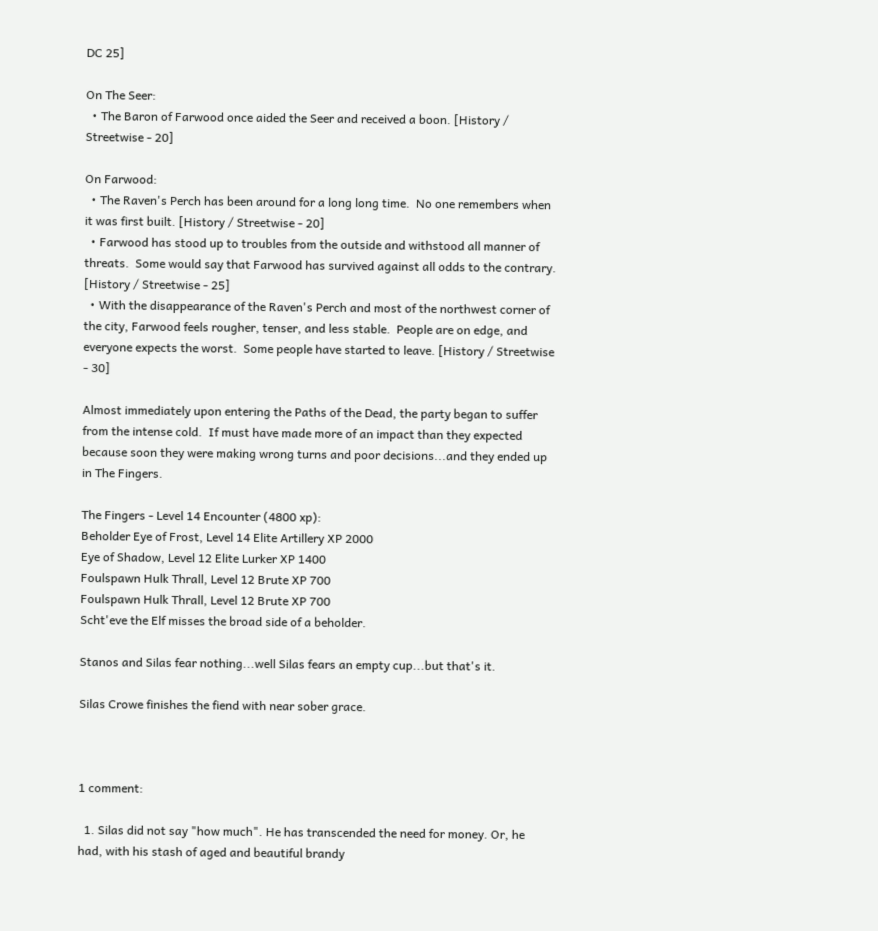DC 25]

On The Seer:
  • The Baron of Farwood once aided the Seer and received a boon. [History / Streetwise - 20]

On Farwood:
  • The Raven's Perch has been around for a long long time.  No one remembers when it was first built. [History / Streetwise - 20]
  • Farwood has stood up to troubles from the outside and withstood all manner of threats.  Some would say that Farwood has survived against all odds to the contrary. [History / Streetwise - 25]
  • With the disappearance of the Raven's Perch and most of the northwest corner of the city, Farwood feels rougher, tenser, and less stable.  People are on edge, and everyone expects the worst.  Some people have started to leave. [History / Streetwise - 30]

Almost immediately upon entering the Paths of the Dead, the party began to suffer from the intense cold.  If must have made more of an impact than they expected because soon they were making wrong turns and poor decisions...and they ended up in The Fingers.

The Fingers - Level 14 Encounter (4800 xp):
Beholder Eye of Frost, Level 14 Elite Artillery XP 2000
Eye of Shadow, Level 12 Elite Lurker XP 1400
Foulspawn Hulk Thrall, Level 12 Brute XP 700
Foulspawn Hulk Thrall, Level 12 Brute XP 700
Scht'eve the Elf misses the broad side of a beholder.

Stanos and Silas fear nothing...well Silas fears an empty cup...but that's it.

Silas Crowe finishes the fiend with near sober grace.



1 comment:

  1. Silas did not say "how much". He has transcended the need for money. Or, he had, with his stash of aged and beautiful brandy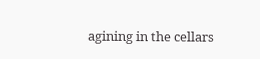agining in the cellars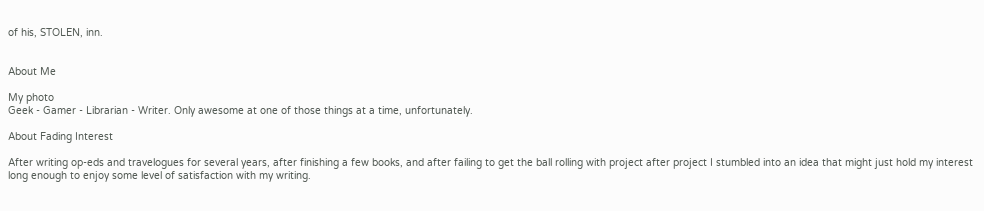of his, STOLEN, inn.


About Me

My photo
Geek - Gamer - Librarian - Writer. Only awesome at one of those things at a time, unfortunately.

About Fading Interest

After writing op-eds and travelogues for several years, after finishing a few books, and after failing to get the ball rolling with project after project I stumbled into an idea that might just hold my interest long enough to enjoy some level of satisfaction with my writing.